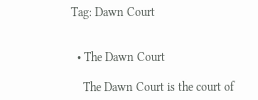Tag: Dawn Court


  • The Dawn Court

    The Dawn Court is the court of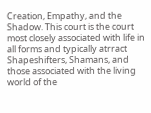Creation, Empathy, and the Shadow. This court is the court most closely associated with life in all forms and typically atrract Shapeshifters, Shamans, and those associated with the living world of the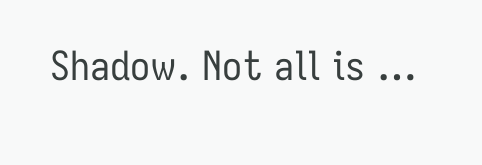Shadow. Not all is …